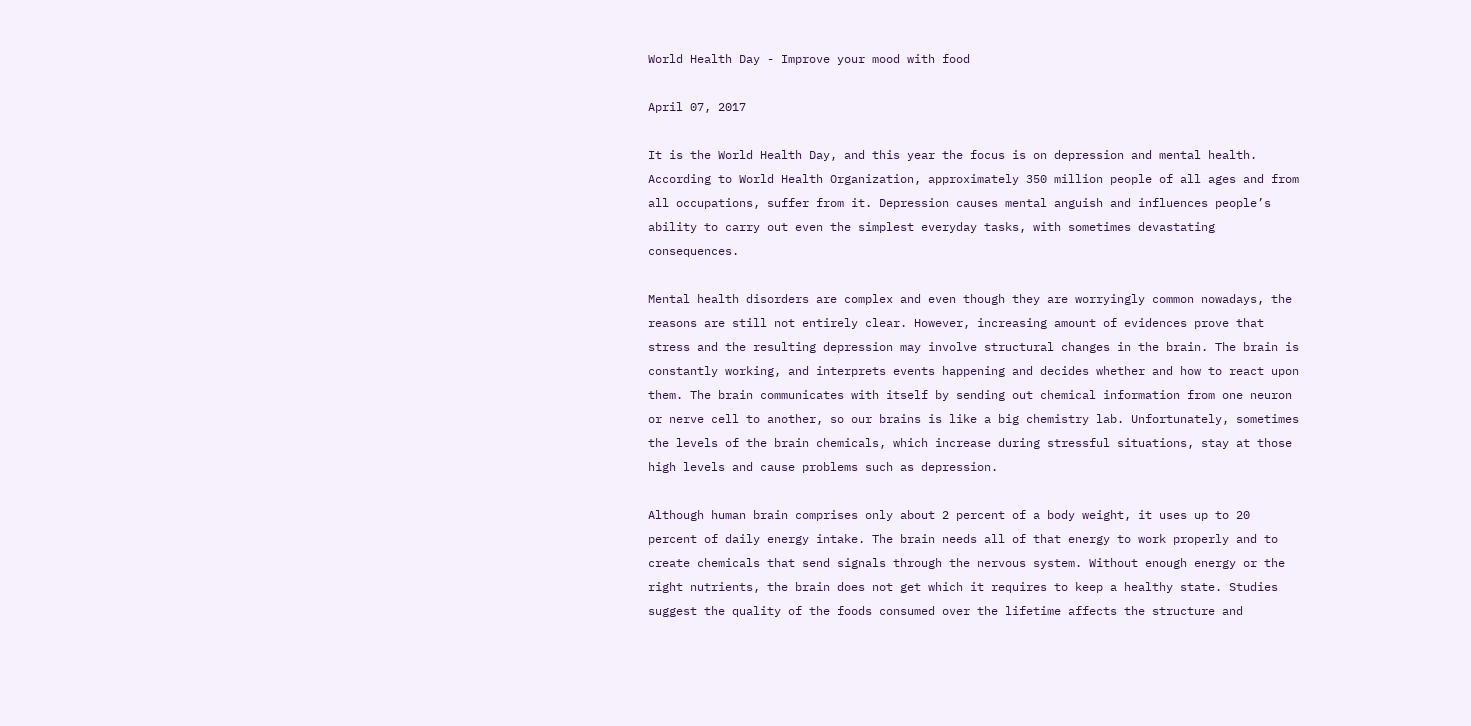World Health Day - Improve your mood with food

April 07, 2017

It is the World Health Day, and this year the focus is on depression and mental health.  According to World Health Organization, approximately 350 million people of all ages and from all occupations, suffer from it. Depression causes mental anguish and influences people’s ability to carry out even the simplest everyday tasks, with sometimes devastating consequences.

Mental health disorders are complex and even though they are worryingly common nowadays, the reasons are still not entirely clear. However, increasing amount of evidences prove that stress and the resulting depression may involve structural changes in the brain. The brain is constantly working, and interprets events happening and decides whether and how to react upon them. The brain communicates with itself by sending out chemical information from one neuron or nerve cell to another, so our brains is like a big chemistry lab. Unfortunately, sometimes the levels of the brain chemicals, which increase during stressful situations, stay at those high levels and cause problems such as depression.

Although human brain comprises only about 2 percent of a body weight, it uses up to 20 percent of daily energy intake. The brain needs all of that energy to work properly and to create chemicals that send signals through the nervous system. Without enough energy or the right nutrients, the brain does not get which it requires to keep a healthy state. Studies suggest the quality of the foods consumed over the lifetime affects the structure and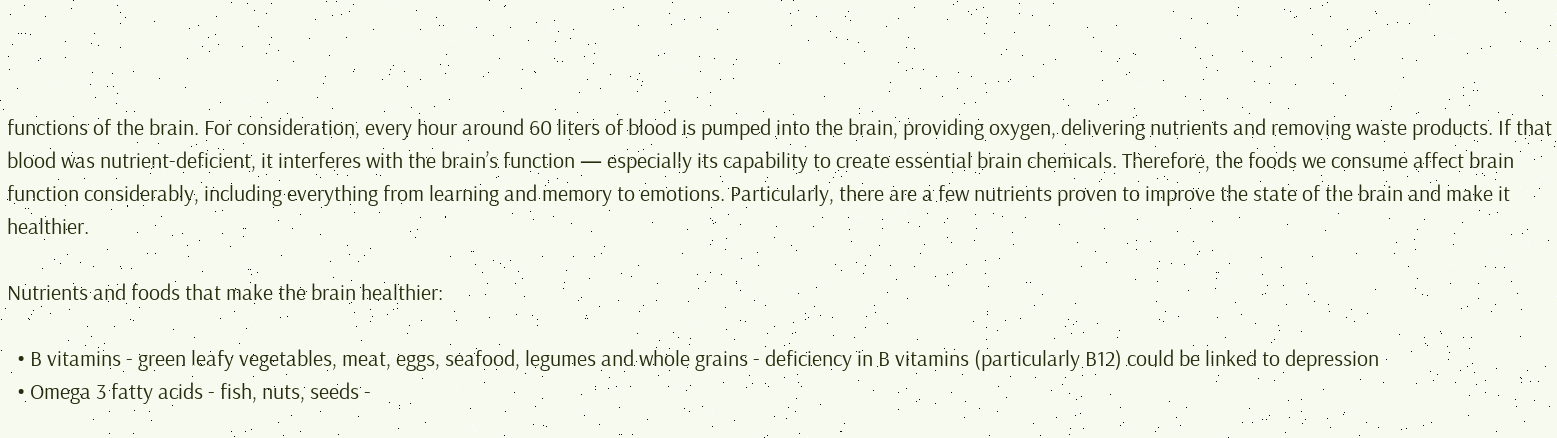functions of the brain. For consideration, every hour around 60 liters of blood is pumped into the brain, providing oxygen, delivering nutrients and removing waste products. If that blood was nutrient-deficient, it interferes with the brain’s function — especially its capability to create essential brain chemicals. Therefore, the foods we consume affect brain function considerably, including everything from learning and memory to emotions. Particularly, there are a few nutrients proven to improve the state of the brain and make it healthier.

Nutrients and foods that make the brain healthier:

  • B vitamins - green leafy vegetables, meat, eggs, seafood, legumes and whole grains - deficiency in B vitamins (particularly B12) could be linked to depression
  • Omega 3 fatty acids - fish, nuts, seeds -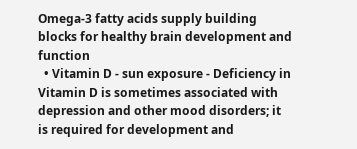Omega-3 fatty acids supply building blocks for healthy brain development and function
  • Vitamin D - sun exposure - Deficiency in Vitamin D is sometimes associated with depression and other mood disorders; it is required for development and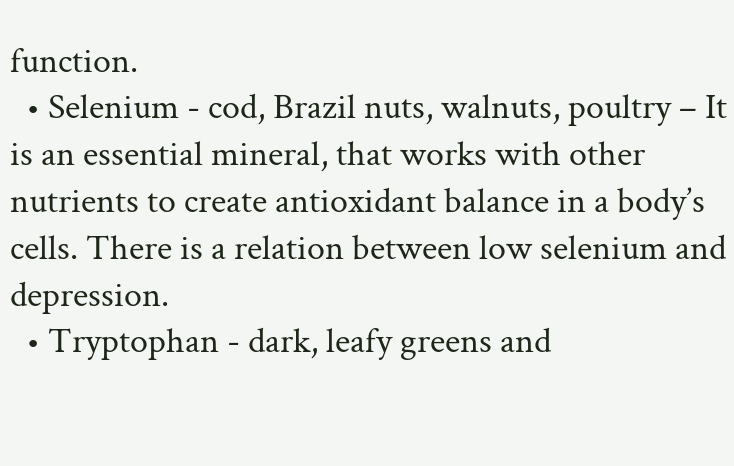function.
  • Selenium - cod, Brazil nuts, walnuts, poultry – It is an essential mineral, that works with other nutrients to create antioxidant balance in a body’s cells. There is a relation between low selenium and depression.
  • Tryptophan - dark, leafy greens and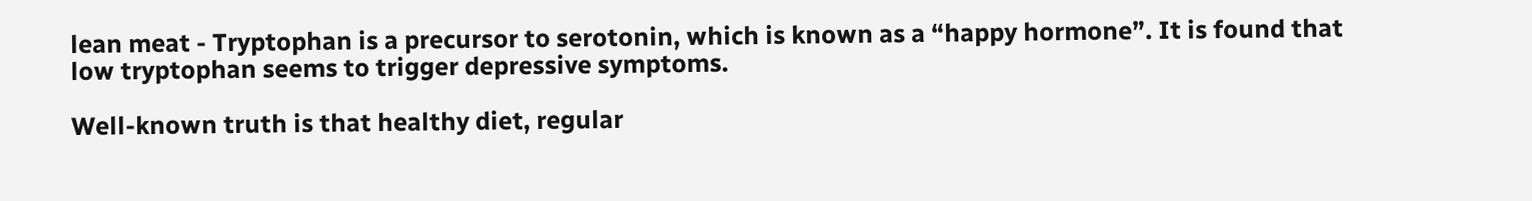lean meat - Tryptophan is a precursor to serotonin, which is known as a “happy hormone”. It is found that low tryptophan seems to trigger depressive symptoms.

Well-known truth is that healthy diet, regular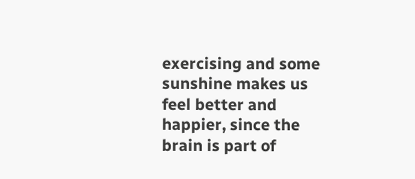exercising and some sunshine makes us feel better and happier, since the brain is part of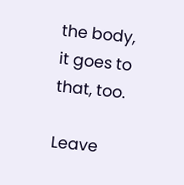the body, it goes to that, too.

Leave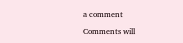a comment

Comments will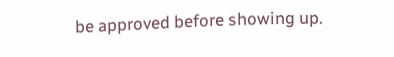be approved before showing up.